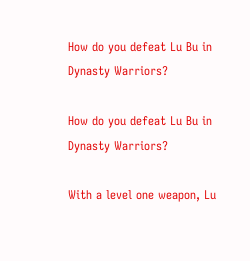How do you defeat Lu Bu in Dynasty Warriors?

How do you defeat Lu Bu in Dynasty Warriors?

With a level one weapon, Lu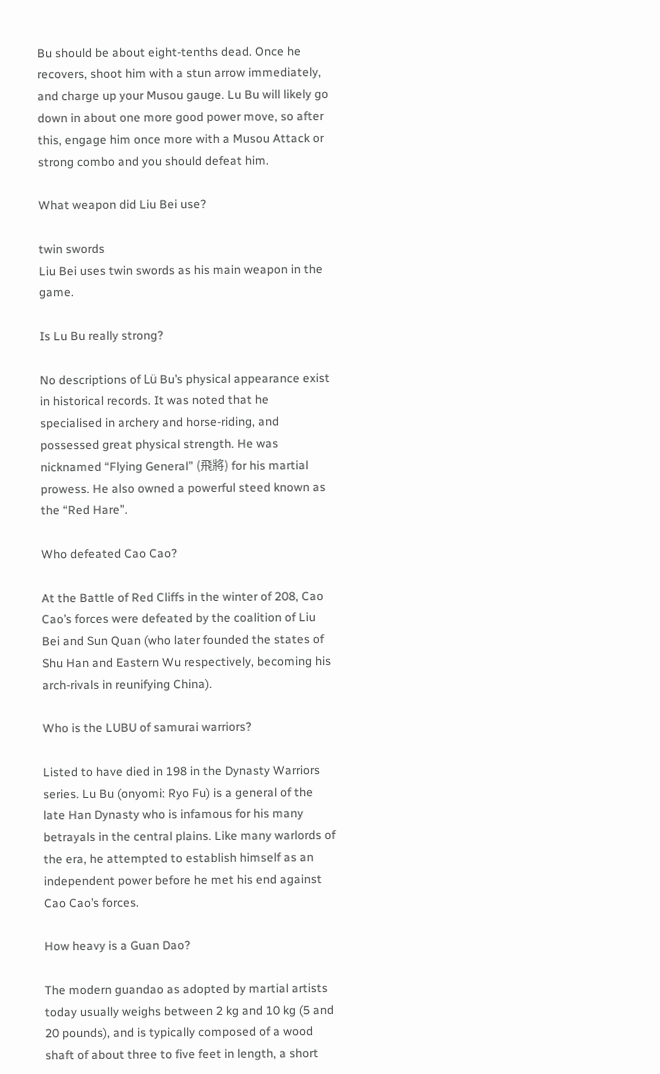Bu should be about eight-tenths dead. Once he recovers, shoot him with a stun arrow immediately, and charge up your Musou gauge. Lu Bu will likely go down in about one more good power move, so after this, engage him once more with a Musou Attack or strong combo and you should defeat him.

What weapon did Liu Bei use?

twin swords
Liu Bei uses twin swords as his main weapon in the game.

Is Lu Bu really strong?

No descriptions of Lü Bu’s physical appearance exist in historical records. It was noted that he specialised in archery and horse-riding, and possessed great physical strength. He was nicknamed “Flying General” (飛將) for his martial prowess. He also owned a powerful steed known as the “Red Hare”.

Who defeated Cao Cao?

At the Battle of Red Cliffs in the winter of 208, Cao Cao’s forces were defeated by the coalition of Liu Bei and Sun Quan (who later founded the states of Shu Han and Eastern Wu respectively, becoming his arch-rivals in reunifying China).

Who is the LUBU of samurai warriors?

Listed to have died in 198 in the Dynasty Warriors series. Lu Bu (onyomi: Ryo Fu) is a general of the late Han Dynasty who is infamous for his many betrayals in the central plains. Like many warlords of the era, he attempted to establish himself as an independent power before he met his end against Cao Cao’s forces.

How heavy is a Guan Dao?

The modern guandao as adopted by martial artists today usually weighs between 2 kg and 10 kg (5 and 20 pounds), and is typically composed of a wood shaft of about three to five feet in length, a short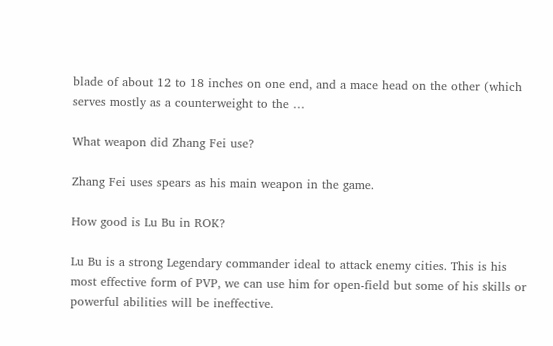blade of about 12 to 18 inches on one end, and a mace head on the other (which serves mostly as a counterweight to the …

What weapon did Zhang Fei use?

Zhang Fei uses spears as his main weapon in the game.

How good is Lu Bu in ROK?

Lu Bu is a strong Legendary commander ideal to attack enemy cities. This is his most effective form of PVP, we can use him for open-field but some of his skills or powerful abilities will be ineffective.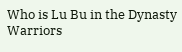Who is Lu Bu in the Dynasty Warriors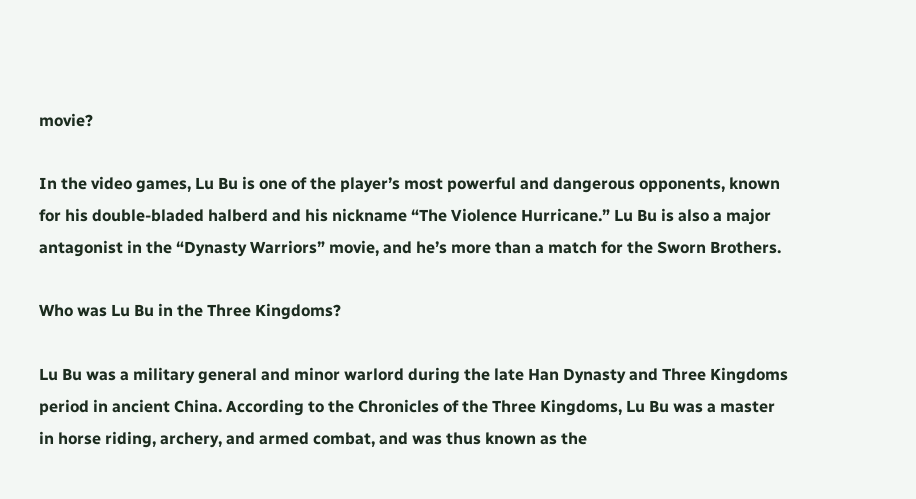movie?

In the video games, Lu Bu is one of the player’s most powerful and dangerous opponents, known for his double-bladed halberd and his nickname “The Violence Hurricane.” Lu Bu is also a major antagonist in the “Dynasty Warriors” movie, and he’s more than a match for the Sworn Brothers.

Who was Lu Bu in the Three Kingdoms?

Lu Bu was a military general and minor warlord during the late Han Dynasty and Three Kingdoms period in ancient China. According to the Chronicles of the Three Kingdoms, Lu Bu was a master in horse riding, archery, and armed combat, and was thus known as the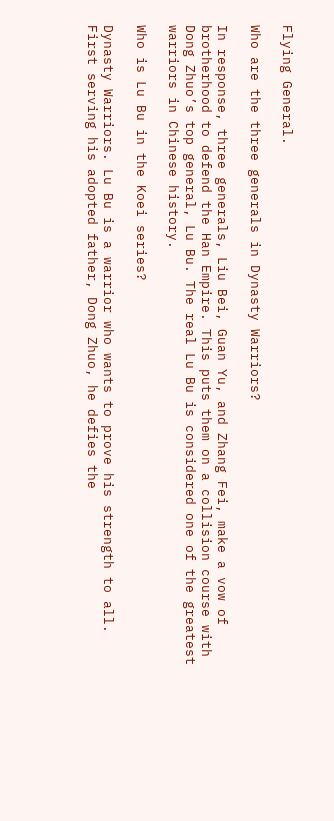Flying General.

Who are the three generals in Dynasty Warriors?

In response, three generals, Liu Bei, Guan Yu, and Zhang Fei, make a vow of brotherhood to defend the Han Empire. This puts them on a collision course with Dong Zhuo’s top general, Lu Bu. The real Lu Bu is considered one of the greatest warriors in Chinese history.

Who is Lu Bu in the Koei series?

Dynasty Warriors. Lu Bu is a warrior who wants to prove his strength to all. First serving his adopted father, Dong Zhuo, he defies the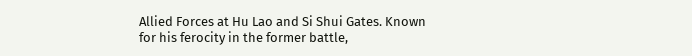Allied Forces at Hu Lao and Si Shui Gates. Known for his ferocity in the former battle,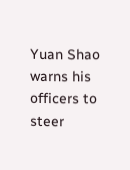Yuan Shao warns his officers to steer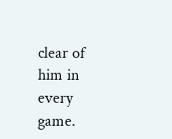clear of him in every game.